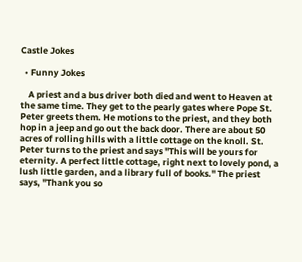Castle Jokes

  • Funny Jokes

    A priest and a bus driver both died and went to Heaven at the same time. They get to the pearly gates where Pope St. Peter greets them. He motions to the priest, and they both hop in a jeep and go out the back door. There are about 50 acres of rolling hills with a little cottage on the knoll. St. Peter turns to the priest and says "This will be yours for eternity. A perfect little cottage, right next to lovely pond, a lush little garden, and a library full of books." The priest says, "Thank you so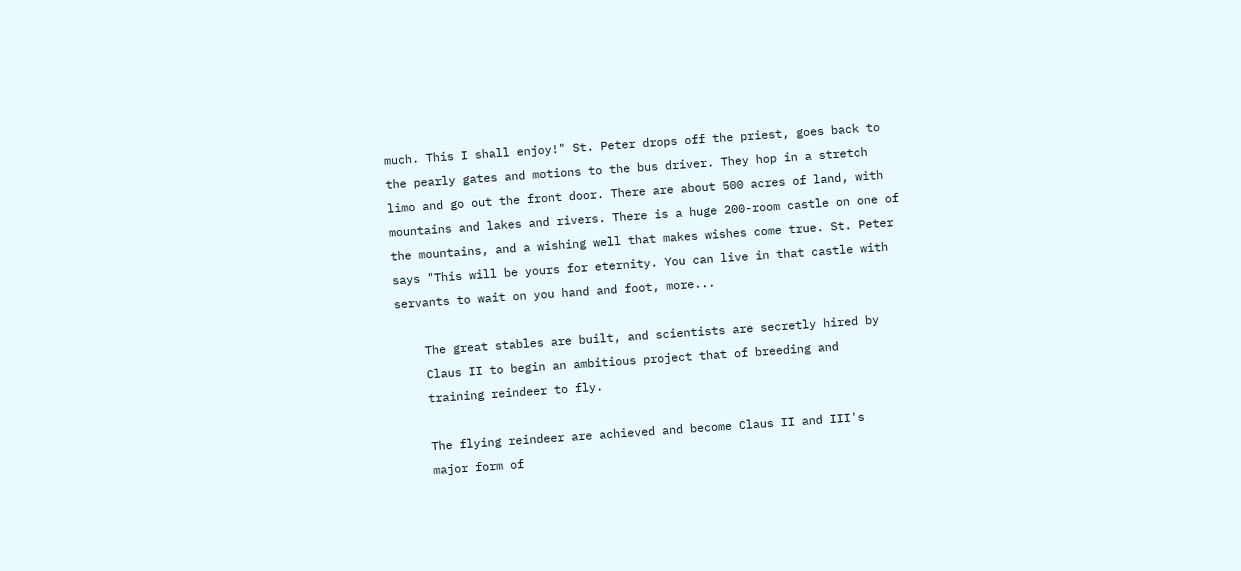much. This I shall enjoy!" St. Peter drops off the priest, goes back to the pearly gates and motions to the bus driver. They hop in a stretch limo and go out the front door. There are about 500 acres of land, with mountains and lakes and rivers. There is a huge 200-room castle on one of the mountains, and a wishing well that makes wishes come true. St. Peter says "This will be yours for eternity. You can live in that castle with servants to wait on you hand and foot, more...

    The great stables are built, and scientists are secretly hired by
    Claus II to begin an ambitious project that of breeding and
    training reindeer to fly.

    The flying reindeer are achieved and become Claus II and III's
    major form of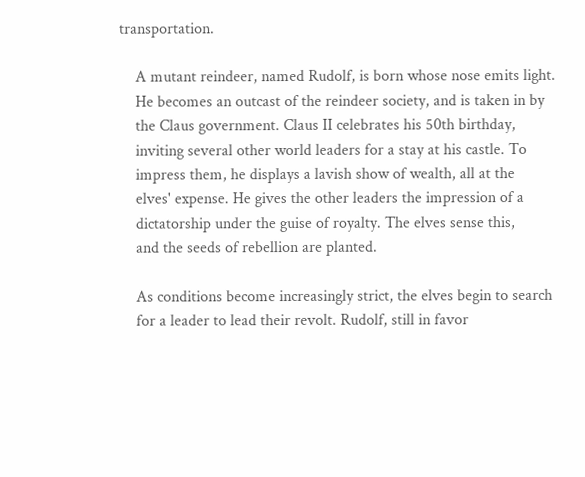transportation.

    A mutant reindeer, named Rudolf, is born whose nose emits light.
    He becomes an outcast of the reindeer society, and is taken in by
    the Claus government. Claus II celebrates his 50th birthday,
    inviting several other world leaders for a stay at his castle. To
    impress them, he displays a lavish show of wealth, all at the
    elves' expense. He gives the other leaders the impression of a
    dictatorship under the guise of royalty. The elves sense this,
    and the seeds of rebellion are planted.

    As conditions become increasingly strict, the elves begin to search
    for a leader to lead their revolt. Rudolf, still in favor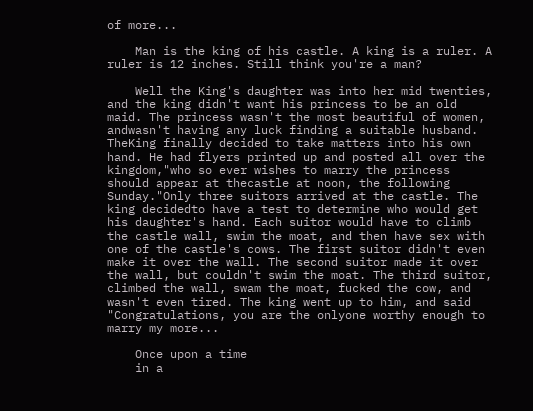of more...

    Man is the king of his castle. A king is a ruler. A ruler is 12 inches. Still think you're a man?

    Well the King's daughter was into her mid twenties, and the king didn't want his princess to be an old maid. The princess wasn't the most beautiful of women, andwasn't having any luck finding a suitable husband. TheKing finally decided to take matters into his own hand. He had flyers printed up and posted all over the kingdom,"who so ever wishes to marry the princess should appear at thecastle at noon, the following Sunday."Only three suitors arrived at the castle. The king decidedto have a test to determine who would get his daughter's hand. Each suitor would have to climb the castle wall, swim the moat, and then have sex with one of the castle's cows. The first suitor didn't even make it over the wall. The second suitor made it over the wall, but couldn't swim the moat. The third suitor, climbed the wall, swam the moat, fucked the cow, and wasn't even tired. The king went up to him, and said "Congratulations, you are the onlyone worthy enough to marry my more...

    Once upon a time
    in a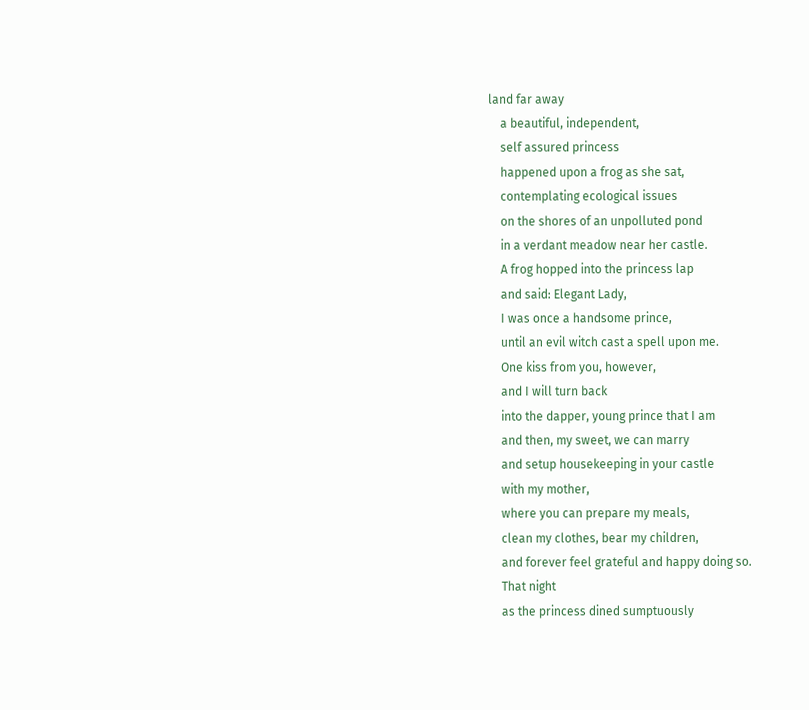land far away
    a beautiful, independent,
    self assured princess
    happened upon a frog as she sat,
    contemplating ecological issues
    on the shores of an unpolluted pond
    in a verdant meadow near her castle.
    A frog hopped into the princess lap
    and said: Elegant Lady,
    I was once a handsome prince,
    until an evil witch cast a spell upon me.
    One kiss from you, however,
    and I will turn back
    into the dapper, young prince that I am
    and then, my sweet, we can marry
    and setup housekeeping in your castle
    with my mother,
    where you can prepare my meals,
    clean my clothes, bear my children,
    and forever feel grateful and happy doing so.
    That night
    as the princess dined sumptuously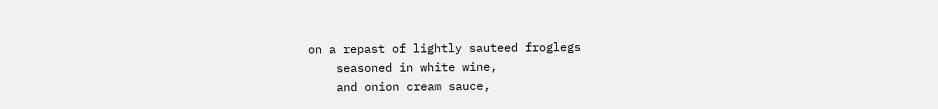on a repast of lightly sauteed froglegs
    seasoned in white wine,
    and onion cream sauce,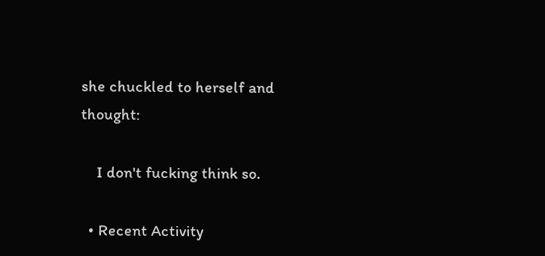she chuckled to herself and thought:

    I don't fucking think so.

  • Recent Activity